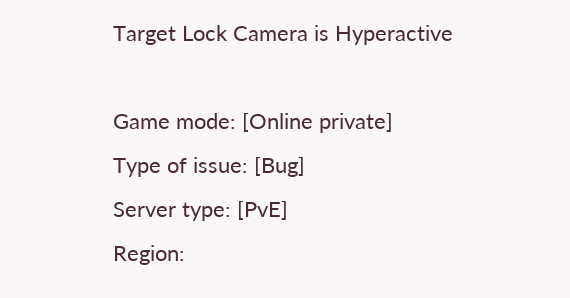Target Lock Camera is Hyperactive

Game mode: [Online private]
Type of issue: [Bug]
Server type: [PvE]
Region: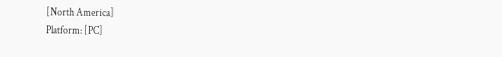[North America]
Platform: [PC]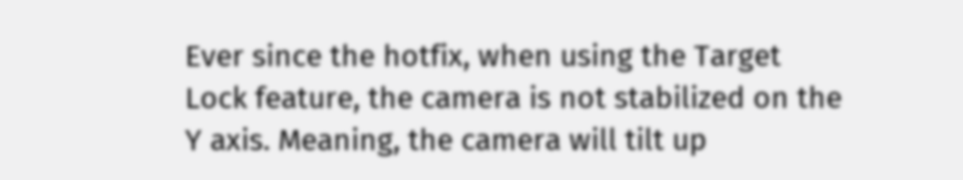Ever since the hotfix, when using the Target Lock feature, the camera is not stabilized on the Y axis. Meaning, the camera will tilt up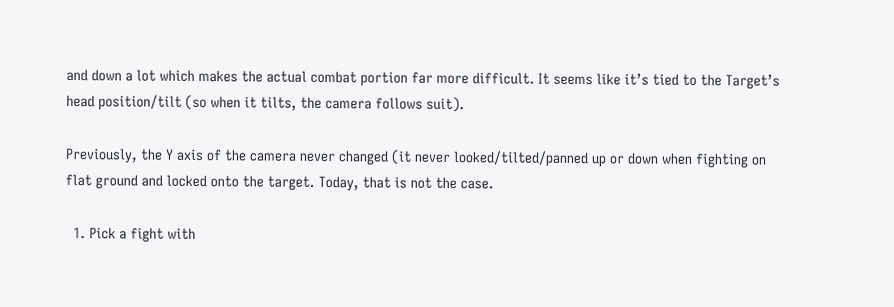and down a lot which makes the actual combat portion far more difficult. It seems like it’s tied to the Target’s head position/tilt (so when it tilts, the camera follows suit).

Previously, the Y axis of the camera never changed (it never looked/tilted/panned up or down when fighting on flat ground and locked onto the target. Today, that is not the case.

  1. Pick a fight with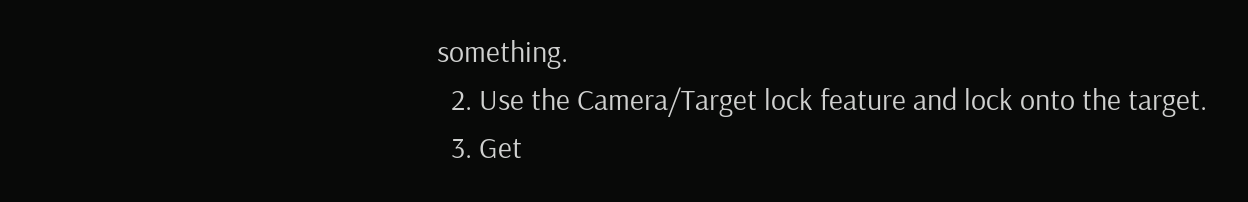something.
  2. Use the Camera/Target lock feature and lock onto the target.
  3. Get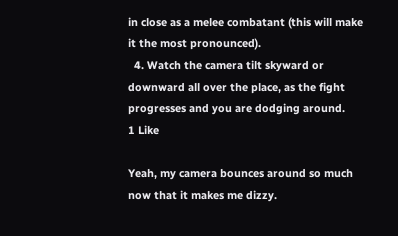in close as a melee combatant (this will make it the most pronounced).
  4. Watch the camera tilt skyward or downward all over the place, as the fight progresses and you are dodging around.
1 Like

Yeah, my camera bounces around so much now that it makes me dizzy.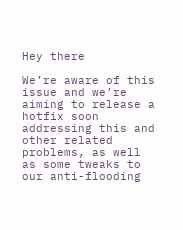Hey there

We’re aware of this issue and we’re aiming to release a hotfix soon addressing this and other related problems, as well as some tweaks to our anti-flooding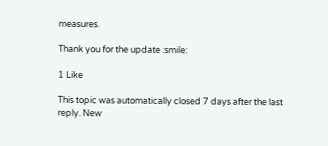measures.

Thank you for the update :smile:

1 Like

This topic was automatically closed 7 days after the last reply. New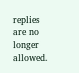replies are no longer allowed.